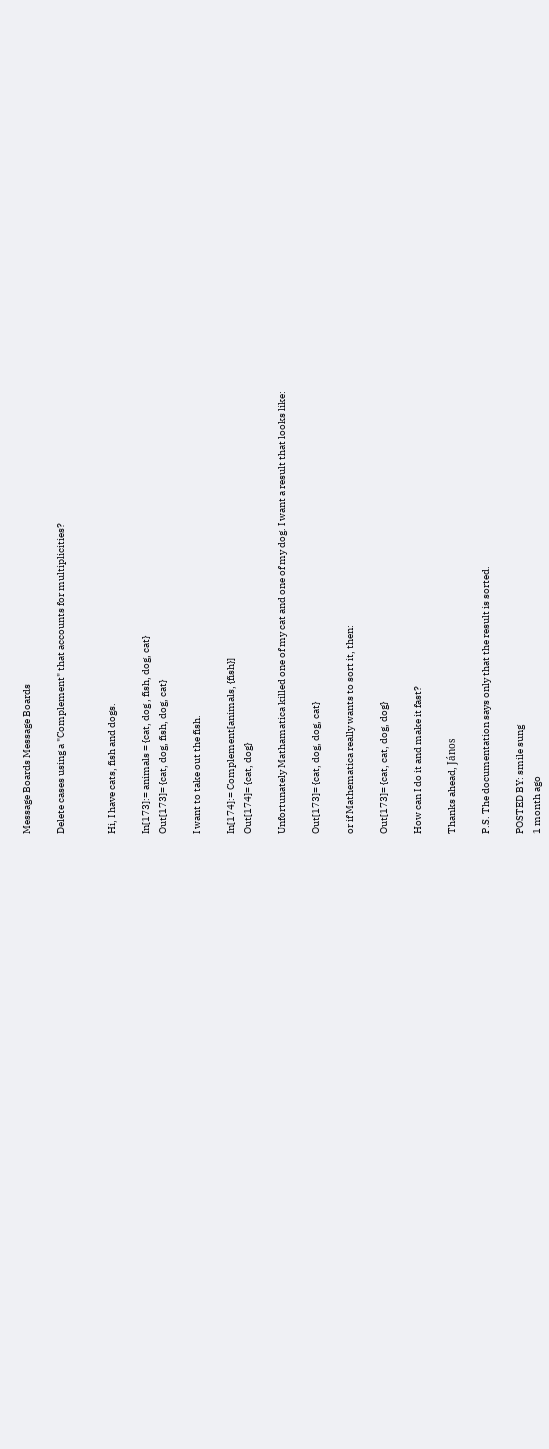Message Boards Message Boards

Delete cases using a "Complement" that accounts for multiplicities?


Hi, I have cats, fish and dogs.

In[173]:= animals = {cat, dog , fish, dog, cat}
Out[173]= {cat, dog, fish, dog, cat}

I want to take out the fish.

In[174]:= Complement[animals, {fish}]
Out[174]= {cat, dog}

Unfortunately Mathamatica killed one of my cat and one of my dog. I want a result that looks like:

Out[173]= {cat, dog, dog, cat}

or if Mathematica really wants to sort it, then:

Out[173]= {cat, cat, dog, dog}

How can I do it and make it fast?

Thanks ahead, János

P.S. The documentation says only that the result is sorted.

POSTED BY: smile sung
1 month ago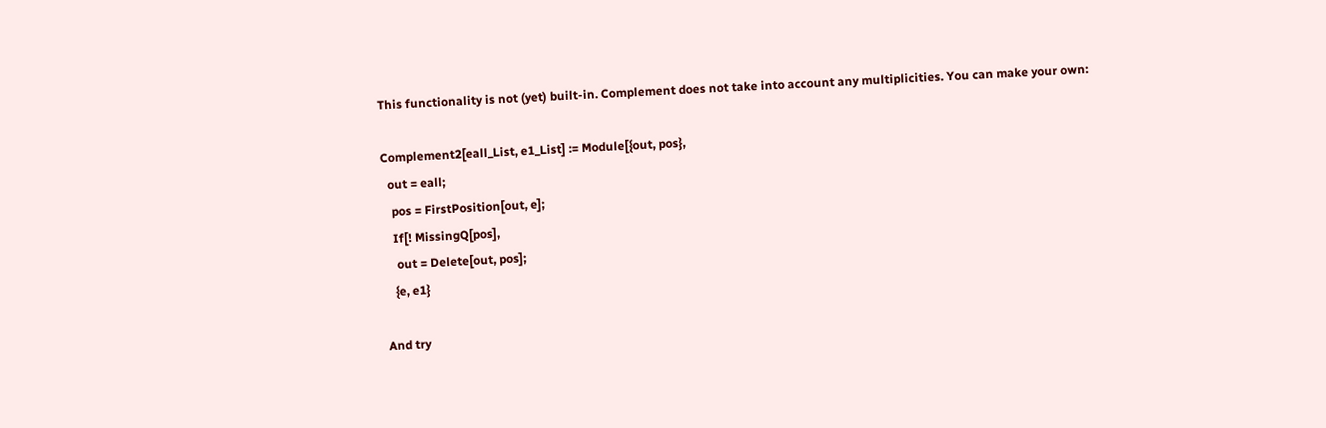This functionality is not (yet) built-in. Complement does not take into account any multiplicities. You can make your own:

Complement2[eall_List, e1_List] := Module[{out, pos},
  out = eall;
   pos = FirstPosition[out, e];
   If[! MissingQ[pos],
    out = Delete[out, pos];
   {e, e1}

And try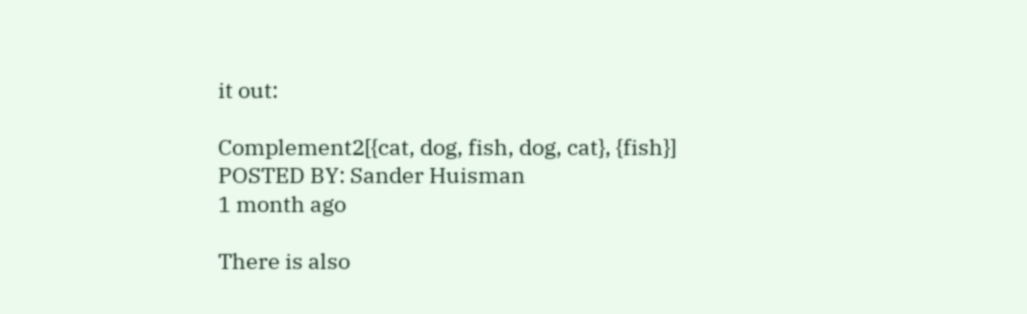it out:

Complement2[{cat, dog, fish, dog, cat}, {fish}]
POSTED BY: Sander Huisman
1 month ago

There is also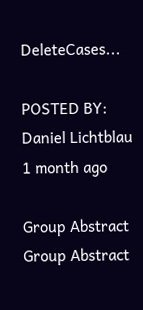DeleteCases...

POSTED BY: Daniel Lichtblau
1 month ago

Group Abstract Group Abstract